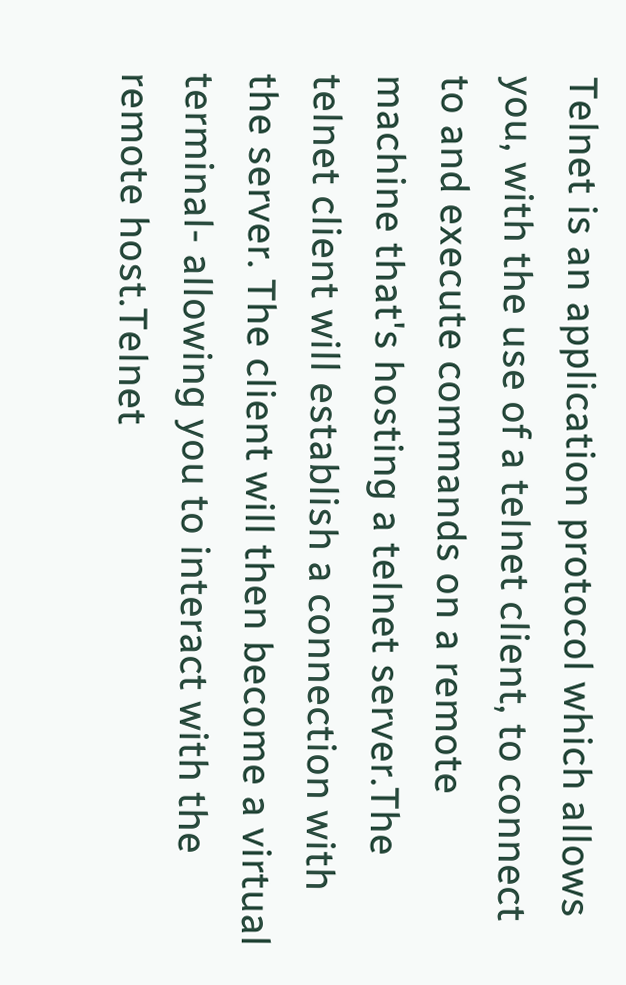Telnet is an application protocol which allows you, with the use of a telnet client, to connect to and execute commands on a remote machine that's hosting a telnet server.The telnet client will establish a connection with the server. The client will then become a virtual terminal- allowing you to interact with the remote host.Telnet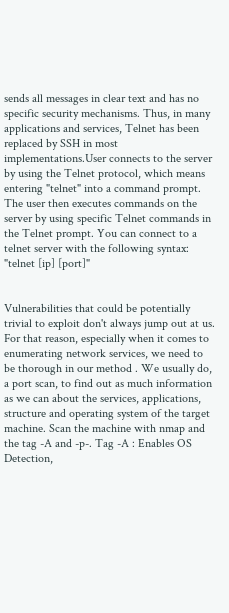sends all messages in clear text and has no specific security mechanisms. Thus, in many applications and services, Telnet has been replaced by SSH in most implementations.User connects to the server by using the Telnet protocol, which means entering "telnet" into a command prompt. The user then executes commands on the server by using specific Telnet commands in the Telnet prompt. You can connect to a telnet server with the following syntax: "telnet [ip] [port]"


Vulnerabilities that could be potentially trivial to exploit don't always jump out at us. For that reason, especially when it comes to enumerating network services, we need to be thorough in our method . We usually do, a port scan, to find out as much information as we can about the services, applications, structure and operating system of the target machine. Scan the machine with nmap and the tag -A and -p-. Tag -A : Enables OS Detection,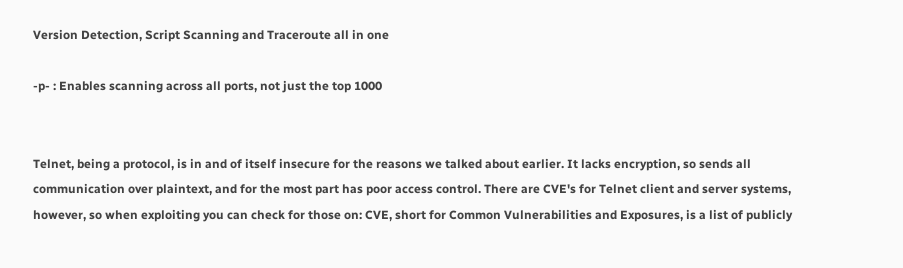Version Detection, Script Scanning and Traceroute all in one

-p- : Enables scanning across all ports, not just the top 1000


Telnet, being a protocol, is in and of itself insecure for the reasons we talked about earlier. It lacks encryption, so sends all communication over plaintext, and for the most part has poor access control. There are CVE's for Telnet client and server systems, however, so when exploiting you can check for those on: CVE, short for Common Vulnerabilities and Exposures, is a list of publicly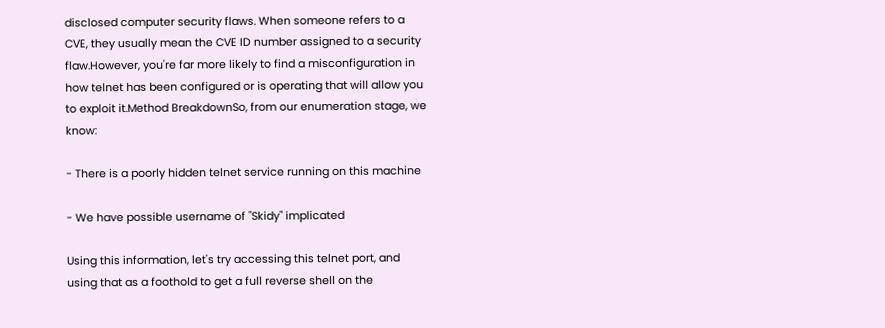disclosed computer security flaws. When someone refers to a CVE, they usually mean the CVE ID number assigned to a security flaw.However, you're far more likely to find a misconfiguration in how telnet has been configured or is operating that will allow you to exploit it.Method BreakdownSo, from our enumeration stage, we know:

- There is a poorly hidden telnet service running on this machine

- We have possible username of "Skidy" implicated

Using this information, let's try accessing this telnet port, and using that as a foothold to get a full reverse shell on the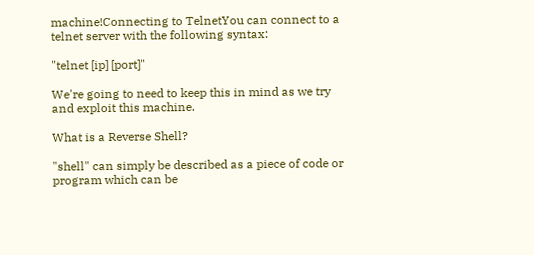machine!Connecting to TelnetYou can connect to a telnet server with the following syntax:

"telnet [ip] [port]"

We're going to need to keep this in mind as we try and exploit this machine.

What is a Reverse Shell?

"shell" can simply be described as a piece of code or program which can be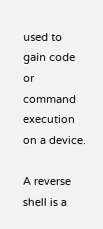used to gain code or command execution on a device.

A reverse shell is a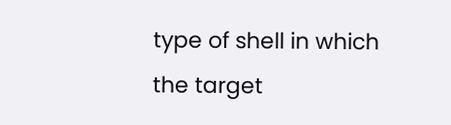type of shell in which the target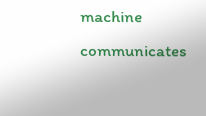machine communicates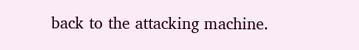back to the attacking machine.